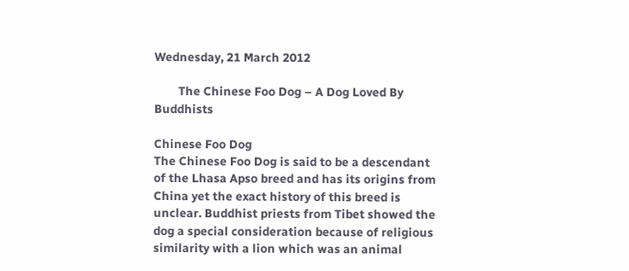Wednesday, 21 March 2012

        The Chinese Foo Dog – A Dog Loved By Buddhists

Chinese Foo Dog
The Chinese Foo Dog is said to be a descendant of the Lhasa Apso breed and has its origins from China yet the exact history of this breed is unclear. Buddhist priests from Tibet showed the dog a special consideration because of religious similarity with a lion which was an animal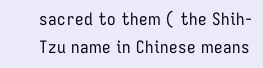sacred to them ( the Shih-Tzu name in Chinese means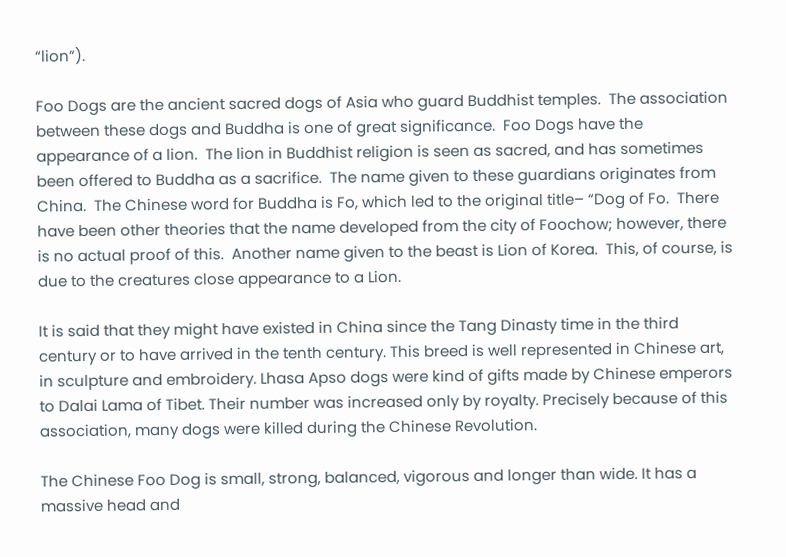“lion”).

Foo Dogs are the ancient sacred dogs of Asia who guard Buddhist temples.  The association between these dogs and Buddha is one of great significance.  Foo Dogs have the appearance of a lion.  The lion in Buddhist religion is seen as sacred, and has sometimes been offered to Buddha as a sacrifice.  The name given to these guardians originates from China.  The Chinese word for Buddha is Fo, which led to the original title– “Dog of Fo.  There have been other theories that the name developed from the city of Foochow; however, there is no actual proof of this.  Another name given to the beast is Lion of Korea.  This, of course, is due to the creatures close appearance to a Lion.

It is said that they might have existed in China since the Tang Dinasty time in the third century or to have arrived in the tenth century. This breed is well represented in Chinese art, in sculpture and embroidery. Lhasa Apso dogs were kind of gifts made by Chinese emperors to Dalai Lama of Tibet. Their number was increased only by royalty. Precisely because of this association, many dogs were killed during the Chinese Revolution.

The Chinese Foo Dog is small, strong, balanced, vigorous and longer than wide. It has a massive head and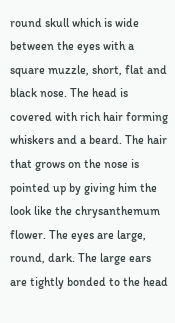round skull which is wide between the eyes with a square muzzle, short, flat and black nose. The head is covered with rich hair forming whiskers and a beard. The hair that grows on the nose is pointed up by giving him the look like the chrysanthemum flower. The eyes are large, round, dark. The large ears are tightly bonded to the head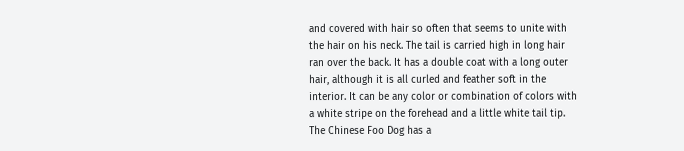and covered with hair so often that seems to unite with the hair on his neck. The tail is carried high in long hair ran over the back. It has a double coat with a long outer hair, although it is all curled and feather soft in the interior. It can be any color or combination of colors with a white stripe on the forehead and a little white tail tip. The Chinese Foo Dog has a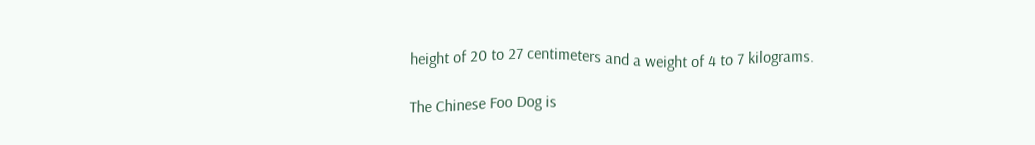height of 20 to 27 centimeters and a weight of 4 to 7 kilograms.

The Chinese Foo Dog is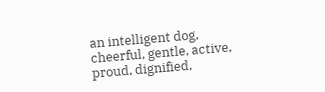an intelligent dog, cheerful, gentle, active, proud, dignified,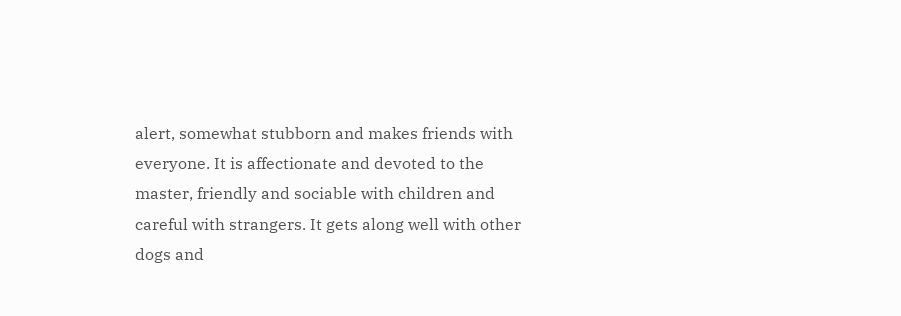alert, somewhat stubborn and makes friends with everyone. It is affectionate and devoted to the master, friendly and sociable with children and careful with strangers. It gets along well with other dogs and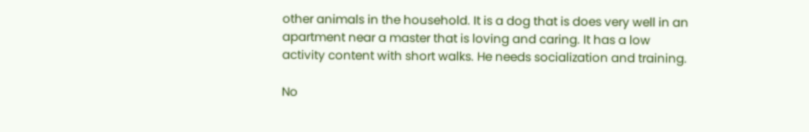other animals in the household. It is a dog that is does very well in an apartment near a master that is loving and caring. It has a low activity content with short walks. He needs socialization and training.

No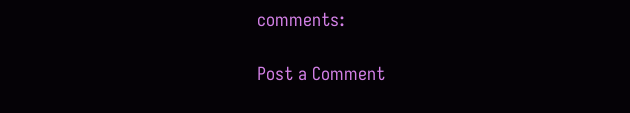comments:

Post a Comment